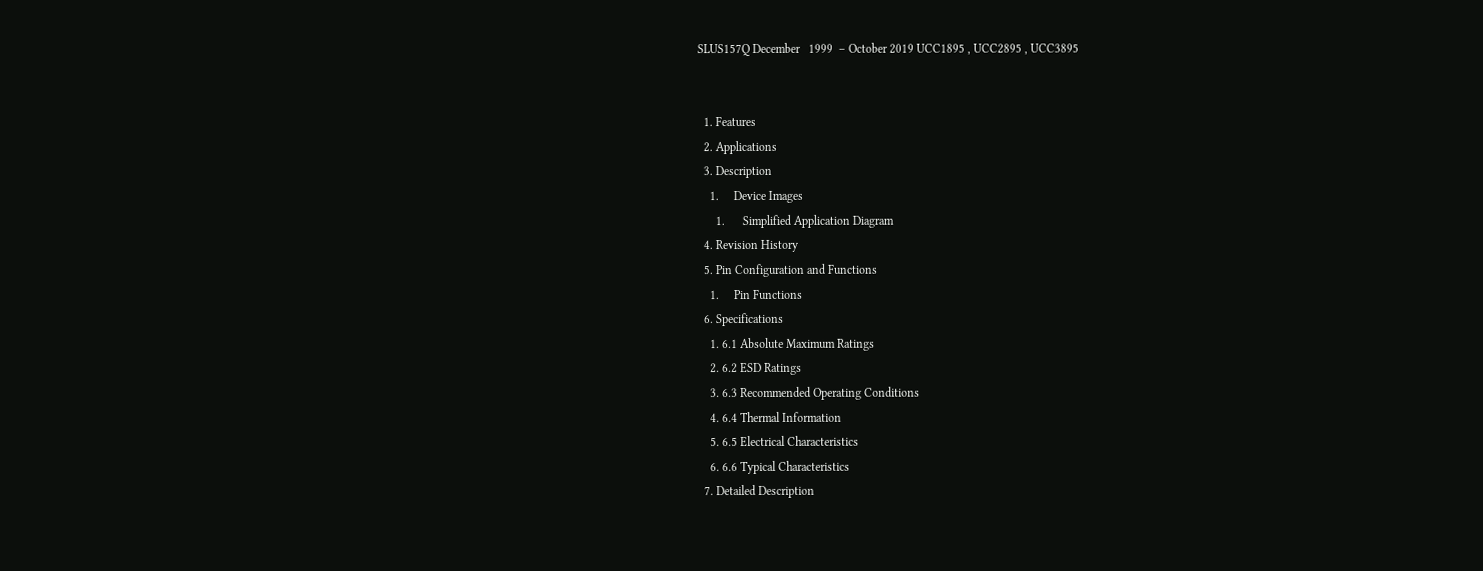SLUS157Q December   1999  – October 2019 UCC1895 , UCC2895 , UCC3895


  1. Features
  2. Applications
  3. Description
    1.     Device Images
      1.      Simplified Application Diagram
  4. Revision History
  5. Pin Configuration and Functions
    1.     Pin Functions
  6. Specifications
    1. 6.1 Absolute Maximum Ratings
    2. 6.2 ESD Ratings
    3. 6.3 Recommended Operating Conditions
    4. 6.4 Thermal Information
    5. 6.5 Electrical Characteristics
    6. 6.6 Typical Characteristics
  7. Detailed Description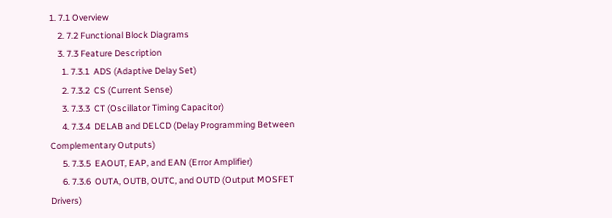1. 7.1 Overview
    2. 7.2 Functional Block Diagrams
    3. 7.3 Feature Description
      1. 7.3.1  ADS (Adaptive Delay Set)
      2. 7.3.2  CS (Current Sense)
      3. 7.3.3  CT (Oscillator Timing Capacitor)
      4. 7.3.4  DELAB and DELCD (Delay Programming Between Complementary Outputs)
      5. 7.3.5  EAOUT, EAP, and EAN (Error Amplifier)
      6. 7.3.6  OUTA, OUTB, OUTC, and OUTD (Output MOSFET Drivers)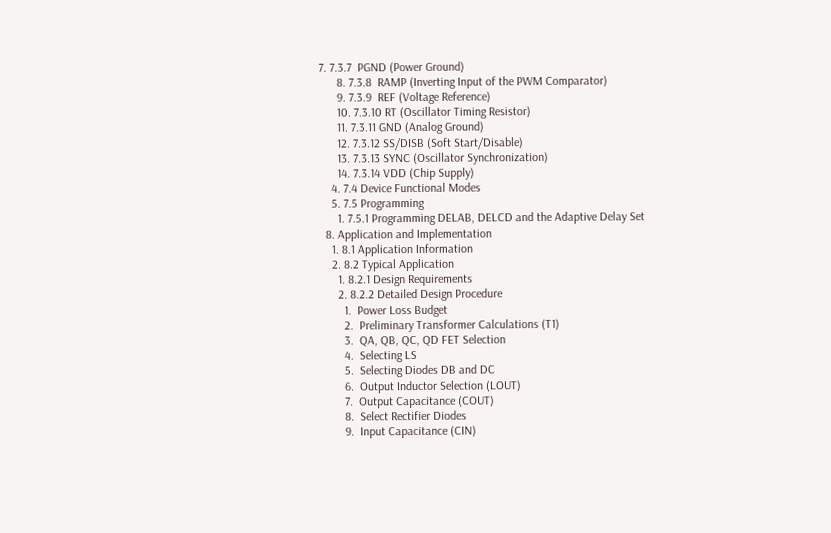7. 7.3.7  PGND (Power Ground)
      8. 7.3.8  RAMP (Inverting Input of the PWM Comparator)
      9. 7.3.9  REF (Voltage Reference)
      10. 7.3.10 RT (Oscillator Timing Resistor)
      11. 7.3.11 GND (Analog Ground)
      12. 7.3.12 SS/DISB (Soft Start/Disable)
      13. 7.3.13 SYNC (Oscillator Synchronization)
      14. 7.3.14 VDD (Chip Supply)
    4. 7.4 Device Functional Modes
    5. 7.5 Programming
      1. 7.5.1 Programming DELAB, DELCD and the Adaptive Delay Set
  8. Application and Implementation
    1. 8.1 Application Information
    2. 8.2 Typical Application
      1. 8.2.1 Design Requirements
      2. 8.2.2 Detailed Design Procedure
        1.  Power Loss Budget
        2.  Preliminary Transformer Calculations (T1)
        3.  QA, QB, QC, QD FET Selection
        4.  Selecting LS
        5.  Selecting Diodes DB and DC
        6.  Output Inductor Selection (LOUT)
        7.  Output Capacitance (COUT)
        8.  Select Rectifier Diodes
        9.  Input Capacitance (CIN)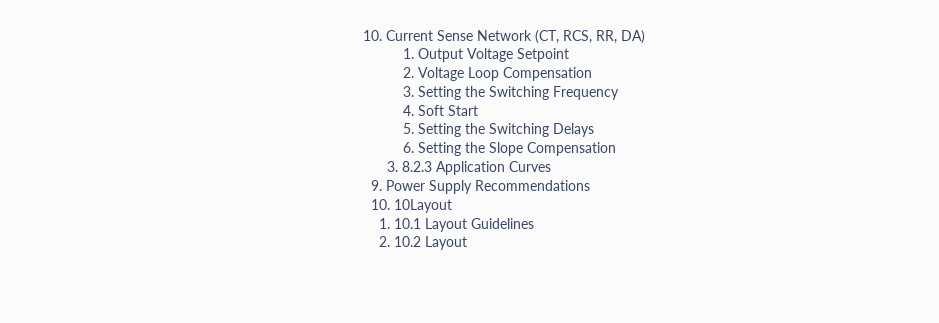10. Current Sense Network (CT, RCS, RR, DA)
          1. Output Voltage Setpoint
          2. Voltage Loop Compensation
          3. Setting the Switching Frequency
          4. Soft Start
          5. Setting the Switching Delays
          6. Setting the Slope Compensation
      3. 8.2.3 Application Curves
  9. Power Supply Recommendations
  10. 10Layout
    1. 10.1 Layout Guidelines
    2. 10.2 Layout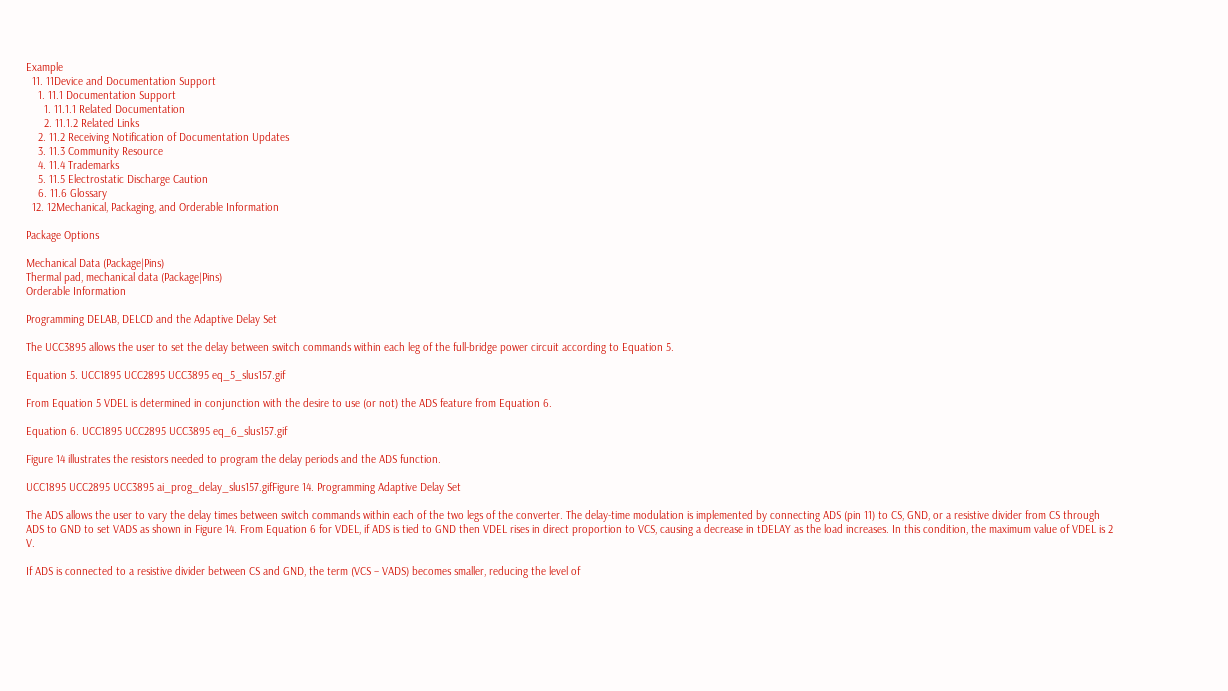Example
  11. 11Device and Documentation Support
    1. 11.1 Documentation Support
      1. 11.1.1 Related Documentation
      2. 11.1.2 Related Links
    2. 11.2 Receiving Notification of Documentation Updates
    3. 11.3 Community Resource
    4. 11.4 Trademarks
    5. 11.5 Electrostatic Discharge Caution
    6. 11.6 Glossary
  12. 12Mechanical, Packaging, and Orderable Information

Package Options

Mechanical Data (Package|Pins)
Thermal pad, mechanical data (Package|Pins)
Orderable Information

Programming DELAB, DELCD and the Adaptive Delay Set

The UCC3895 allows the user to set the delay between switch commands within each leg of the full-bridge power circuit according to Equation 5.

Equation 5. UCC1895 UCC2895 UCC3895 eq_5_slus157.gif

From Equation 5 VDEL is determined in conjunction with the desire to use (or not) the ADS feature from Equation 6.

Equation 6. UCC1895 UCC2895 UCC3895 eq_6_slus157.gif

Figure 14 illustrates the resistors needed to program the delay periods and the ADS function.

UCC1895 UCC2895 UCC3895 ai_prog_delay_slus157.gifFigure 14. Programming Adaptive Delay Set

The ADS allows the user to vary the delay times between switch commands within each of the two legs of the converter. The delay-time modulation is implemented by connecting ADS (pin 11) to CS, GND, or a resistive divider from CS through ADS to GND to set VADS as shown in Figure 14. From Equation 6 for VDEL, if ADS is tied to GND then VDEL rises in direct proportion to VCS, causing a decrease in tDELAY as the load increases. In this condition, the maximum value of VDEL is 2 V.

If ADS is connected to a resistive divider between CS and GND, the term (VCS – VADS) becomes smaller, reducing the level of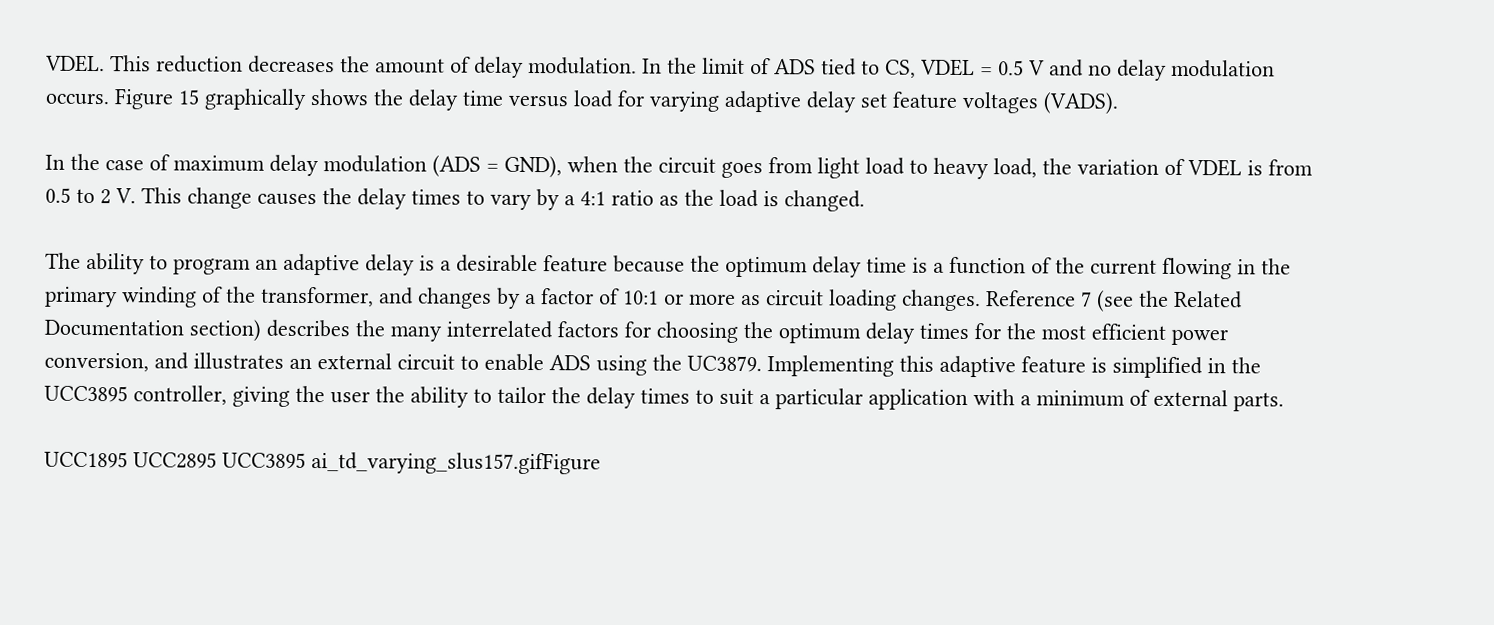VDEL. This reduction decreases the amount of delay modulation. In the limit of ADS tied to CS, VDEL = 0.5 V and no delay modulation occurs. Figure 15 graphically shows the delay time versus load for varying adaptive delay set feature voltages (VADS).

In the case of maximum delay modulation (ADS = GND), when the circuit goes from light load to heavy load, the variation of VDEL is from 0.5 to 2 V. This change causes the delay times to vary by a 4:1 ratio as the load is changed.

The ability to program an adaptive delay is a desirable feature because the optimum delay time is a function of the current flowing in the primary winding of the transformer, and changes by a factor of 10:1 or more as circuit loading changes. Reference 7 (see the Related Documentation section) describes the many interrelated factors for choosing the optimum delay times for the most efficient power conversion, and illustrates an external circuit to enable ADS using the UC3879. Implementing this adaptive feature is simplified in the UCC3895 controller, giving the user the ability to tailor the delay times to suit a particular application with a minimum of external parts.

UCC1895 UCC2895 UCC3895 ai_td_varying_slus157.gifFigure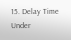15. Delay Time Under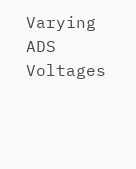Varying ADS Voltages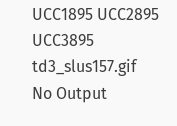UCC1895 UCC2895 UCC3895 td3_slus157.gif
No Output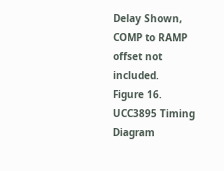Delay Shown, COMP to RAMP offset not included.
Figure 16. UCC3895 Timing Diagram